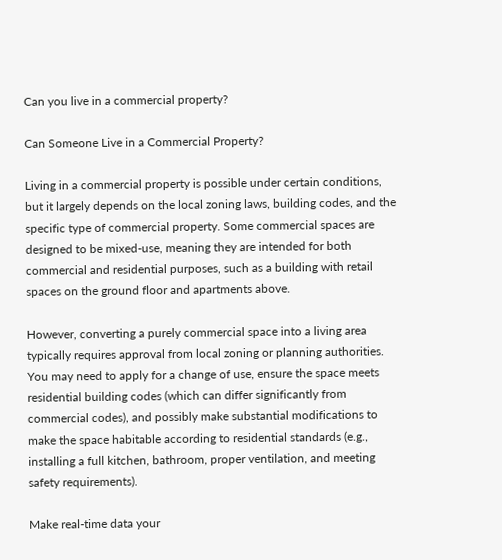Can you live in a commercial property?

Can Someone Live in a Commercial Property?

Living in a commercial property is possible under certain conditions, but it largely depends on the local zoning laws, building codes, and the specific type of commercial property. Some commercial spaces are designed to be mixed-use, meaning they are intended for both commercial and residential purposes, such as a building with retail spaces on the ground floor and apartments above.

However, converting a purely commercial space into a living area typically requires approval from local zoning or planning authorities. You may need to apply for a change of use, ensure the space meets residential building codes (which can differ significantly from commercial codes), and possibly make substantial modifications to make the space habitable according to residential standards (e.g., installing a full kitchen, bathroom, proper ventilation, and meeting safety requirements).

Make real-time data your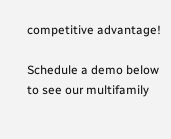competitive advantage!

Schedule a demo below to see our multifamily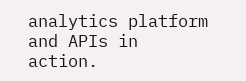analytics platform and APIs in action.